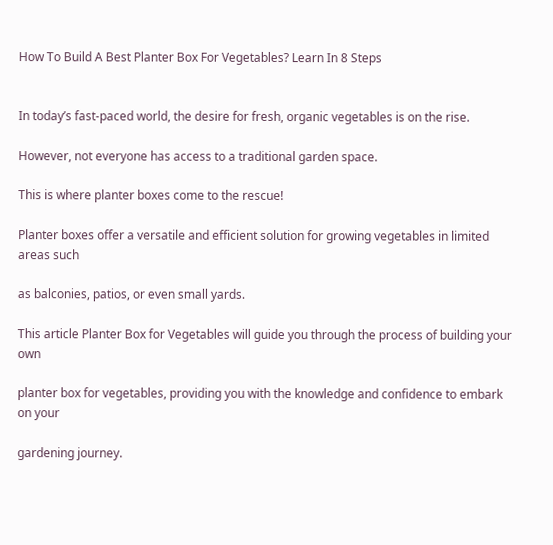How To Build A Best Planter Box For Vegetables? Learn In 8 Steps


In today’s fast-paced world, the desire for fresh, organic vegetables is on the rise.

However, not everyone has access to a traditional garden space.

This is where planter boxes come to the rescue!

Planter boxes offer a versatile and efficient solution for growing vegetables in limited areas such

as balconies, patios, or even small yards.

This article Planter Box for Vegetables will guide you through the process of building your own

planter box for vegetables, providing you with the knowledge and confidence to embark on your

gardening journey.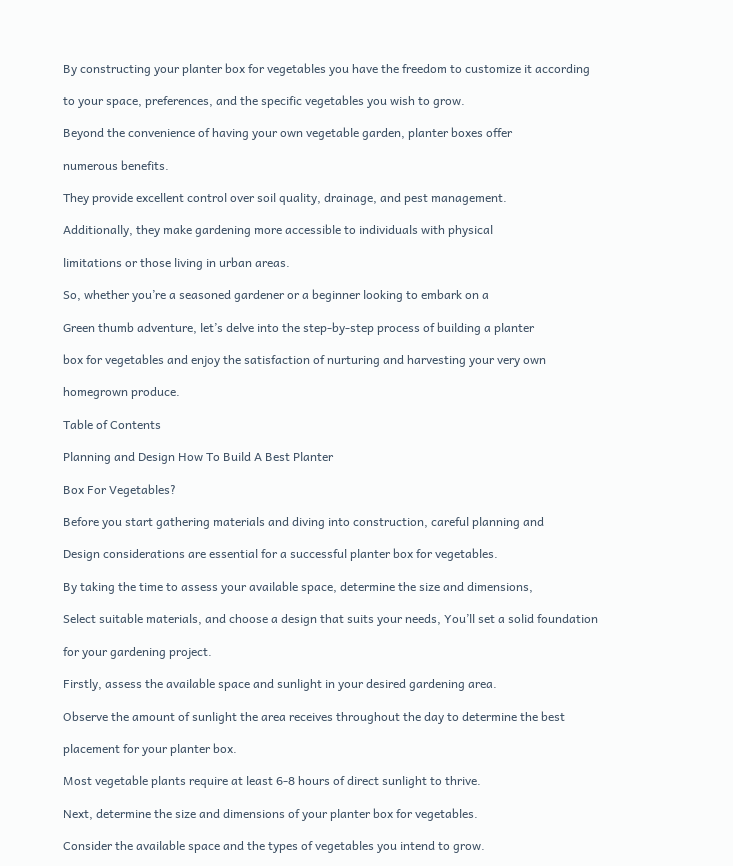By constructing your planter box for vegetables you have the freedom to customize it according

to your space, preferences, and the specific vegetables you wish to grow.

Beyond the convenience of having your own vegetable garden, planter boxes offer

numerous benefits.

They provide excellent control over soil quality, drainage, and pest management.

Additionally, they make gardening more accessible to individuals with physical

limitations or those living in urban areas.

So, whether you’re a seasoned gardener or a beginner looking to embark on a

Green thumb adventure, let’s delve into the step-by-step process of building a planter

box for vegetables and enjoy the satisfaction of nurturing and harvesting your very own

homegrown produce.

Table of Contents

Planning and Design How To Build A Best Planter

Box For Vegetables?

Before you start gathering materials and diving into construction, careful planning and

Design considerations are essential for a successful planter box for vegetables.

By taking the time to assess your available space, determine the size and dimensions,

Select suitable materials, and choose a design that suits your needs, You’ll set a solid foundation

for your gardening project.

Firstly, assess the available space and sunlight in your desired gardening area.

Observe the amount of sunlight the area receives throughout the day to determine the best

placement for your planter box.

Most vegetable plants require at least 6-8 hours of direct sunlight to thrive.

Next, determine the size and dimensions of your planter box for vegetables.

Consider the available space and the types of vegetables you intend to grow.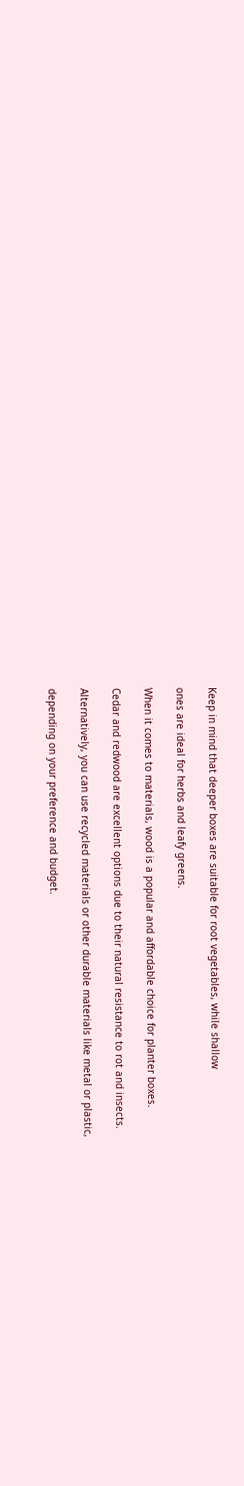Keep in mind that deeper boxes are suitable for root vegetables, while shallow

ones are ideal for herbs and leafy greens.

When it comes to materials, wood is a popular and affordable choice for planter boxes.

Cedar and redwood are excellent options due to their natural resistance to rot and insects.

Alternatively, you can use recycled materials or other durable materials like metal or plastic,

depending on your preference and budget.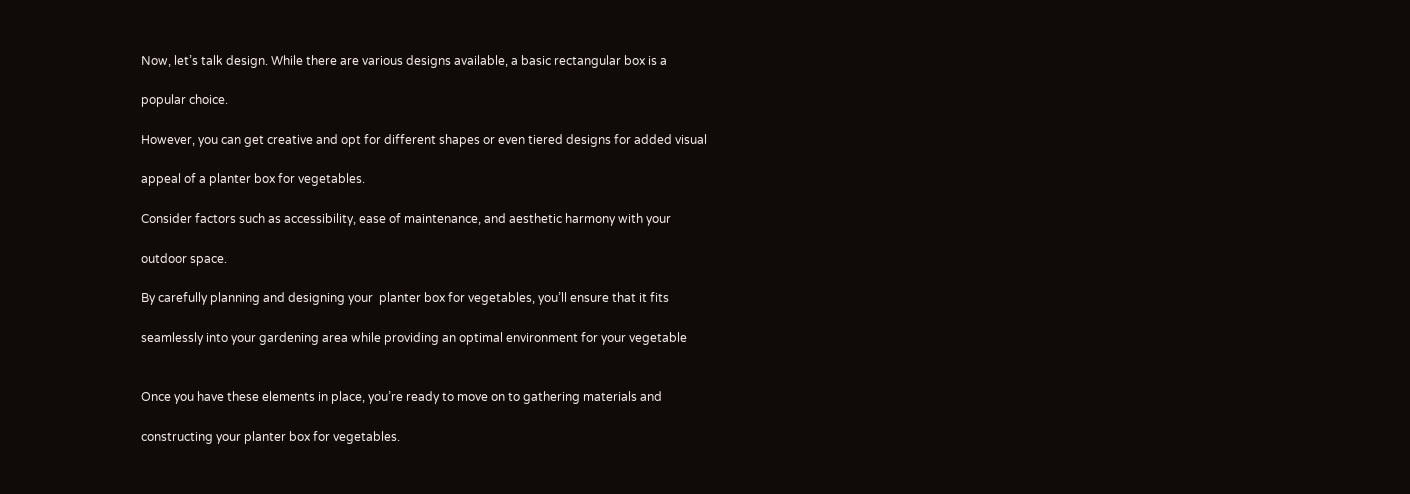Now, let’s talk design. While there are various designs available, a basic rectangular box is a

popular choice.

However, you can get creative and opt for different shapes or even tiered designs for added visual

appeal of a planter box for vegetables.

Consider factors such as accessibility, ease of maintenance, and aesthetic harmony with your

outdoor space.

By carefully planning and designing your  planter box for vegetables, you’ll ensure that it fits

seamlessly into your gardening area while providing an optimal environment for your vegetable


Once you have these elements in place, you’re ready to move on to gathering materials and

constructing your planter box for vegetables.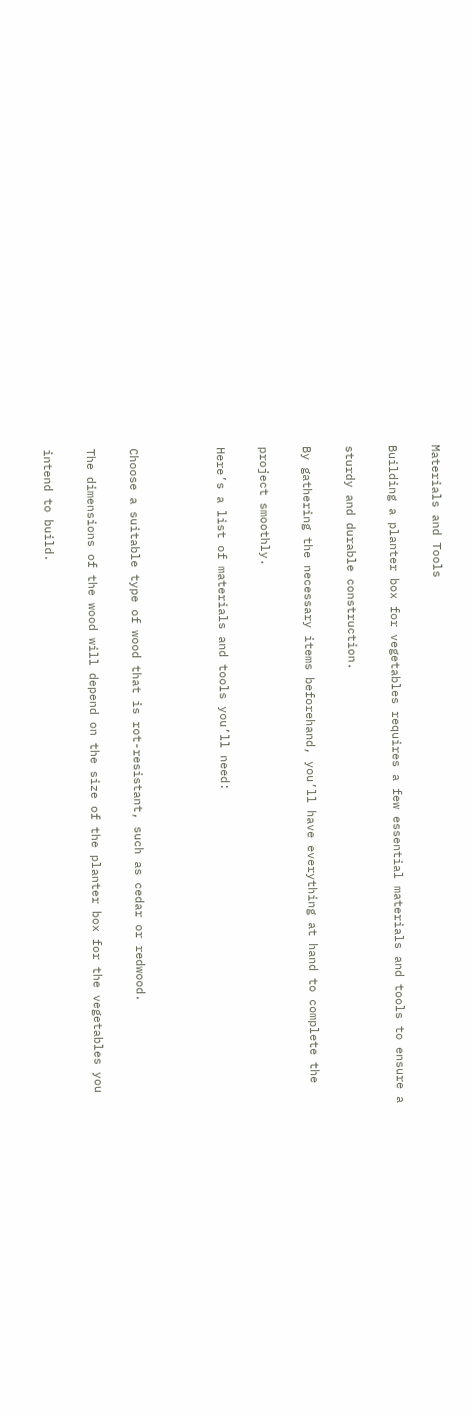Materials and Tools

Building a planter box for vegetables requires a few essential materials and tools to ensure a

sturdy and durable construction.

By gathering the necessary items beforehand, you’ll have everything at hand to complete the

project smoothly.

Here’s a list of materials and tools you’ll need:



Choose a suitable type of wood that is rot-resistant, such as cedar or redwood.

The dimensions of the wood will depend on the size of the planter box for the vegetables you

intend to build.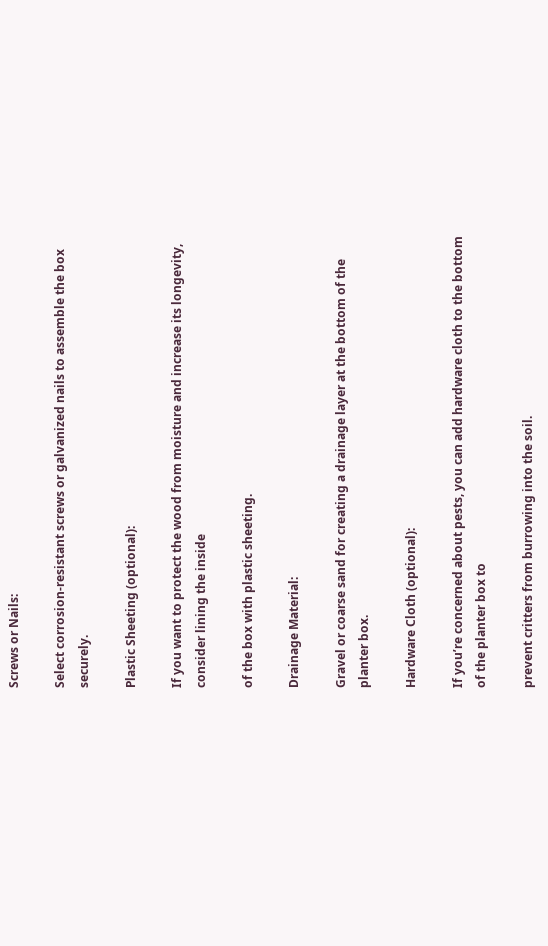Screws or Nails:

Select corrosion-resistant screws or galvanized nails to assemble the box securely.

Plastic Sheeting (optional):

If you want to protect the wood from moisture and increase its longevity, consider lining the inside

of the box with plastic sheeting.

Drainage Material:

Gravel or coarse sand for creating a drainage layer at the bottom of the planter box.

Hardware Cloth (optional):

If you’re concerned about pests, you can add hardware cloth to the bottom of the planter box to

prevent critters from burrowing into the soil.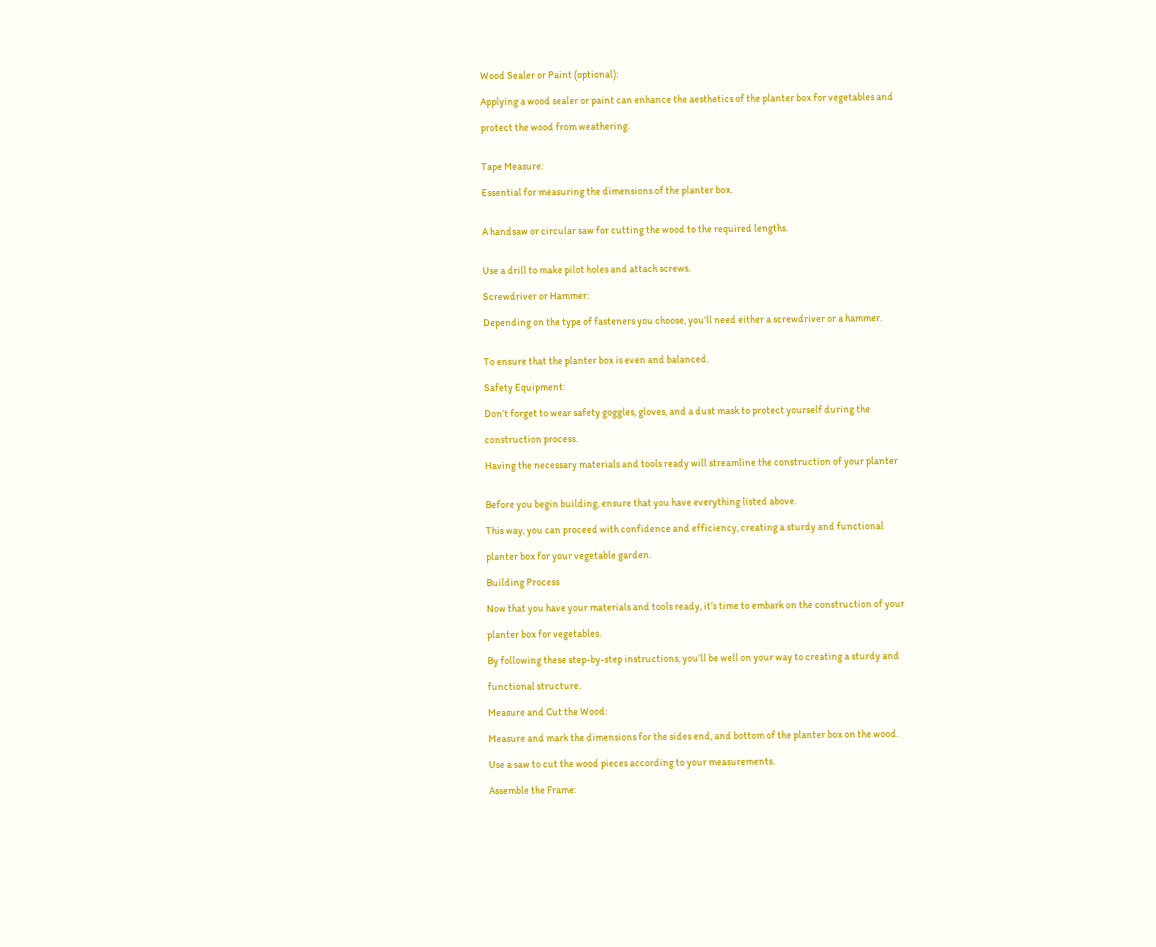Wood Sealer or Paint (optional):

Applying a wood sealer or paint can enhance the aesthetics of the planter box for vegetables and

protect the wood from weathering.


Tape Measure:

Essential for measuring the dimensions of the planter box.


A handsaw or circular saw for cutting the wood to the required lengths.


Use a drill to make pilot holes and attach screws.

Screwdriver or Hammer:

Depending on the type of fasteners you choose, you’ll need either a screwdriver or a hammer.


To ensure that the planter box is even and balanced.

Safety Equipment:

Don’t forget to wear safety goggles, gloves, and a dust mask to protect yourself during the

construction process.

Having the necessary materials and tools ready will streamline the construction of your planter


Before you begin building, ensure that you have everything listed above.

This way, you can proceed with confidence and efficiency, creating a sturdy and functional

planter box for your vegetable garden.

Building Process

Now that you have your materials and tools ready, it’s time to embark on the construction of your

planter box for vegetables.

By following these step-by-step instructions, you’ll be well on your way to creating a sturdy and

functional structure.

Measure and Cut the Wood:

Measure and mark the dimensions for the sides end, and bottom of the planter box on the wood.

Use a saw to cut the wood pieces according to your measurements.

Assemble the Frame: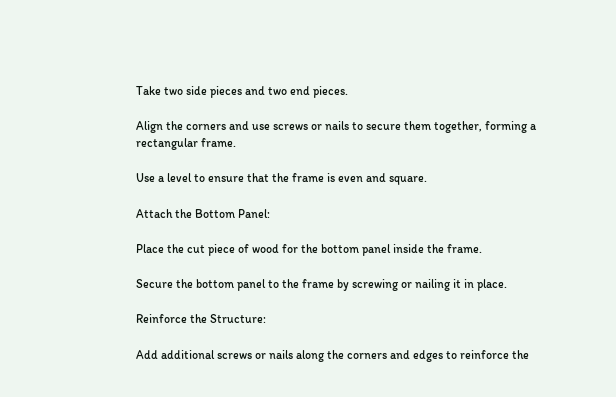Take two side pieces and two end pieces.

Align the corners and use screws or nails to secure them together, forming a rectangular frame.

Use a level to ensure that the frame is even and square.

Attach the Bottom Panel:

Place the cut piece of wood for the bottom panel inside the frame.

Secure the bottom panel to the frame by screwing or nailing it in place.

Reinforce the Structure:

Add additional screws or nails along the corners and edges to reinforce the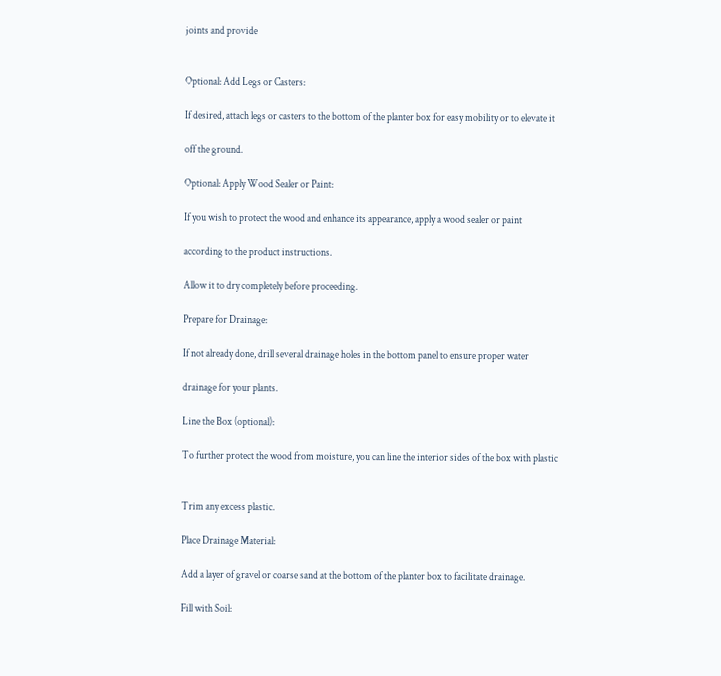joints and provide


Optional: Add Legs or Casters:

If desired, attach legs or casters to the bottom of the planter box for easy mobility or to elevate it

off the ground.

Optional: Apply Wood Sealer or Paint:

If you wish to protect the wood and enhance its appearance, apply a wood sealer or paint

according to the product instructions.

Allow it to dry completely before proceeding.

Prepare for Drainage:

If not already done, drill several drainage holes in the bottom panel to ensure proper water

drainage for your plants.

Line the Box (optional):

To further protect the wood from moisture, you can line the interior sides of the box with plastic


Trim any excess plastic.

Place Drainage Material:

Add a layer of gravel or coarse sand at the bottom of the planter box to facilitate drainage.

Fill with Soil: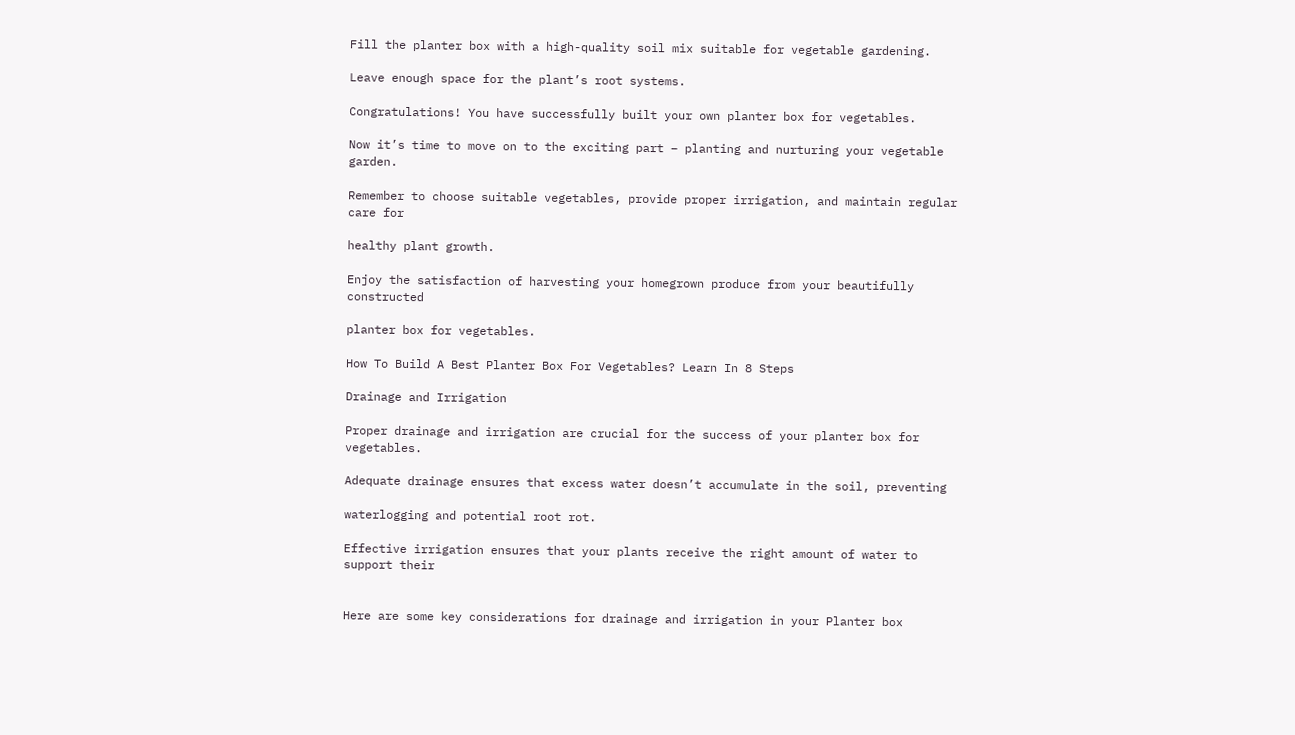Fill the planter box with a high-quality soil mix suitable for vegetable gardening.

Leave enough space for the plant’s root systems.

Congratulations! You have successfully built your own planter box for vegetables.

Now it’s time to move on to the exciting part – planting and nurturing your vegetable garden.

Remember to choose suitable vegetables, provide proper irrigation, and maintain regular care for

healthy plant growth.

Enjoy the satisfaction of harvesting your homegrown produce from your beautifully constructed

planter box for vegetables.

How To Build A Best Planter Box For Vegetables? Learn In 8 Steps

Drainage and Irrigation

Proper drainage and irrigation are crucial for the success of your planter box for vegetables.

Adequate drainage ensures that excess water doesn’t accumulate in the soil, preventing

waterlogging and potential root rot.

Effective irrigation ensures that your plants receive the right amount of water to support their


Here are some key considerations for drainage and irrigation in your Planter box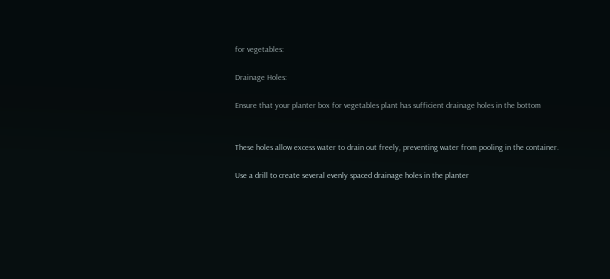for vegetables:

Drainage Holes:

Ensure that your planter box for vegetables plant has sufficient drainage holes in the bottom


These holes allow excess water to drain out freely, preventing water from pooling in the container.

Use a drill to create several evenly spaced drainage holes in the planter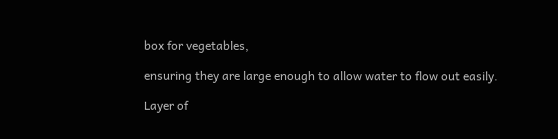box for vegetables,

ensuring they are large enough to allow water to flow out easily.

Layer of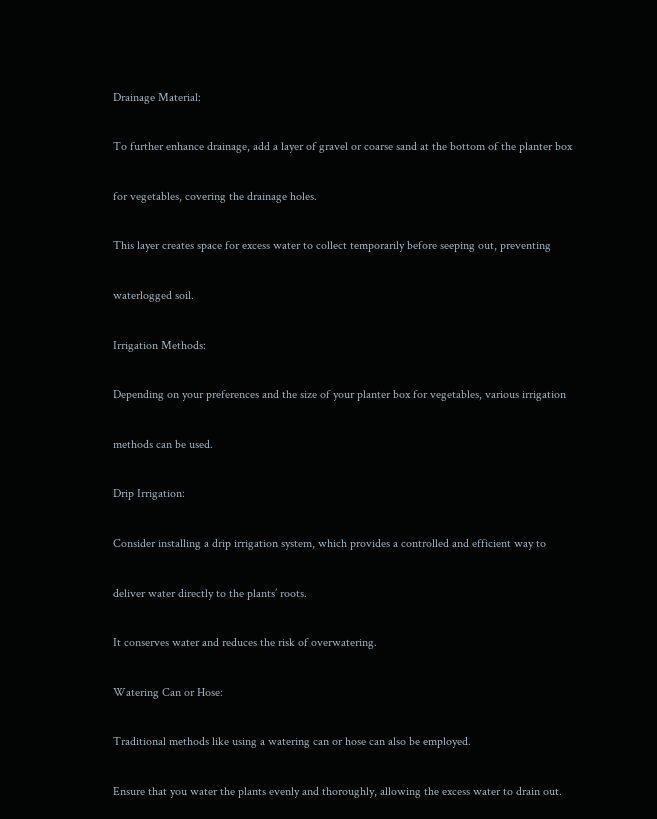Drainage Material:

To further enhance drainage, add a layer of gravel or coarse sand at the bottom of the planter box

for vegetables, covering the drainage holes.

This layer creates space for excess water to collect temporarily before seeping out, preventing

waterlogged soil.

Irrigation Methods:

Depending on your preferences and the size of your planter box for vegetables, various irrigation

methods can be used.

Drip Irrigation:

Consider installing a drip irrigation system, which provides a controlled and efficient way to

deliver water directly to the plants’ roots.

It conserves water and reduces the risk of overwatering.

Watering Can or Hose:

Traditional methods like using a watering can or hose can also be employed.

Ensure that you water the plants evenly and thoroughly, allowing the excess water to drain out.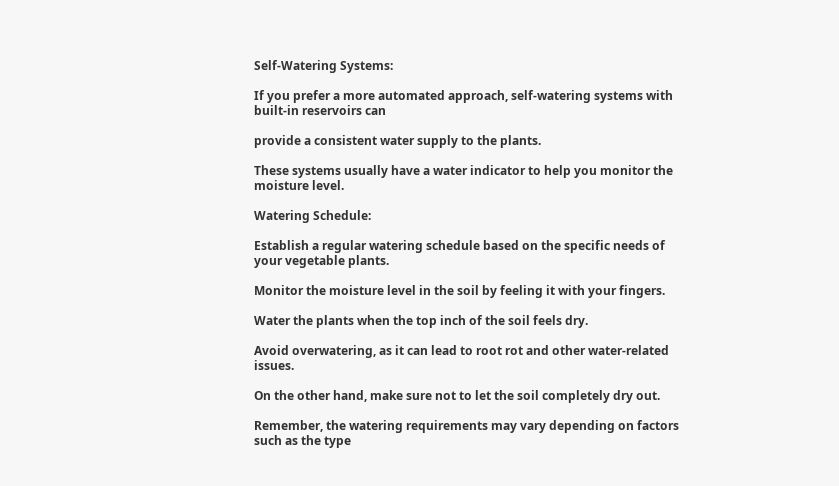Self-Watering Systems:

If you prefer a more automated approach, self-watering systems with built-in reservoirs can

provide a consistent water supply to the plants.

These systems usually have a water indicator to help you monitor the moisture level.

Watering Schedule:

Establish a regular watering schedule based on the specific needs of your vegetable plants.

Monitor the moisture level in the soil by feeling it with your fingers.

Water the plants when the top inch of the soil feels dry.

Avoid overwatering, as it can lead to root rot and other water-related issues.

On the other hand, make sure not to let the soil completely dry out.

Remember, the watering requirements may vary depending on factors such as the type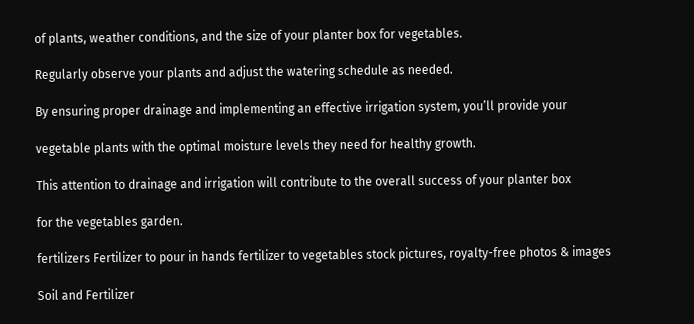of plants, weather conditions, and the size of your planter box for vegetables.

Regularly observe your plants and adjust the watering schedule as needed.

By ensuring proper drainage and implementing an effective irrigation system, you’ll provide your

vegetable plants with the optimal moisture levels they need for healthy growth.

This attention to drainage and irrigation will contribute to the overall success of your planter box

for the vegetables garden.

fertilizers Fertilizer to pour in hands fertilizer to vegetables stock pictures, royalty-free photos & images

Soil and Fertilizer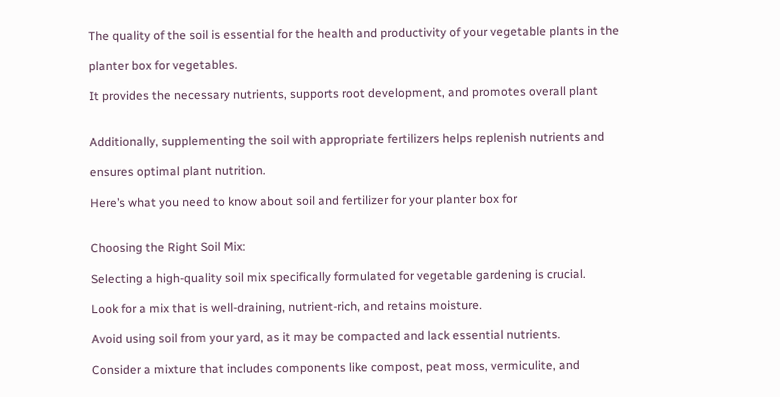The quality of the soil is essential for the health and productivity of your vegetable plants in the

planter box for vegetables.

It provides the necessary nutrients, supports root development, and promotes overall plant


Additionally, supplementing the soil with appropriate fertilizers helps replenish nutrients and

ensures optimal plant nutrition.

Here’s what you need to know about soil and fertilizer for your planter box for


Choosing the Right Soil Mix:

Selecting a high-quality soil mix specifically formulated for vegetable gardening is crucial.

Look for a mix that is well-draining, nutrient-rich, and retains moisture.

Avoid using soil from your yard, as it may be compacted and lack essential nutrients.

Consider a mixture that includes components like compost, peat moss, vermiculite, and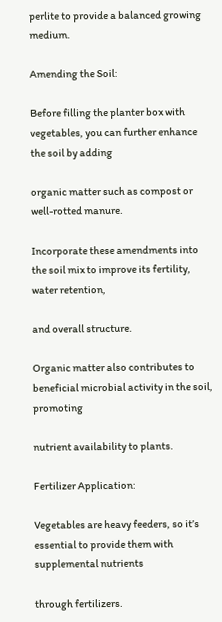perlite to provide a balanced growing medium.

Amending the Soil:

Before filling the planter box with vegetables, you can further enhance the soil by adding

organic matter such as compost or well-rotted manure.

Incorporate these amendments into the soil mix to improve its fertility, water retention,

and overall structure.

Organic matter also contributes to beneficial microbial activity in the soil, promoting

nutrient availability to plants.

Fertilizer Application:

Vegetables are heavy feeders, so it’s essential to provide them with supplemental nutrients

through fertilizers.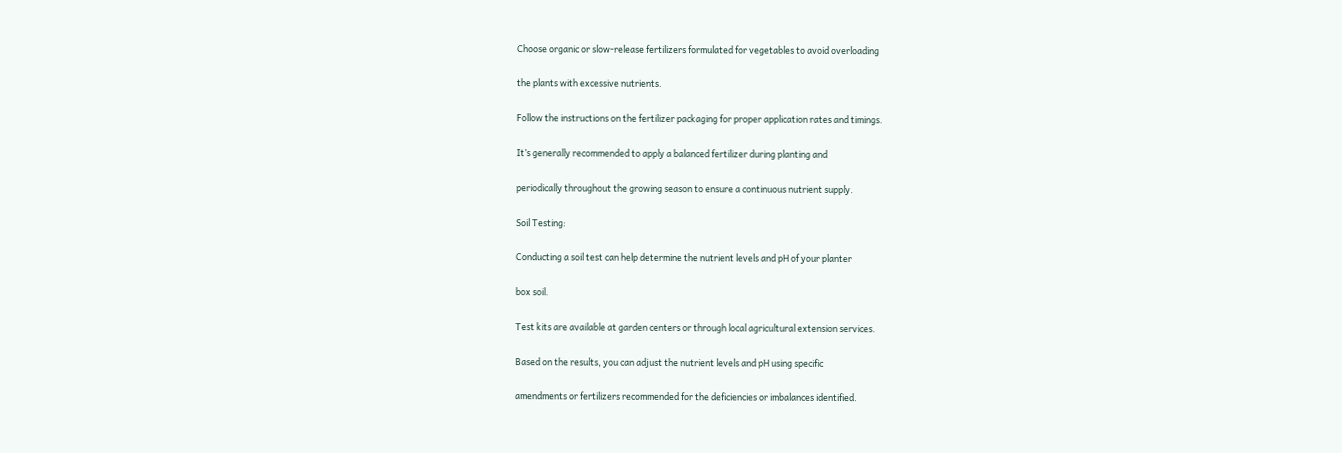Choose organic or slow-release fertilizers formulated for vegetables to avoid overloading

the plants with excessive nutrients.

Follow the instructions on the fertilizer packaging for proper application rates and timings.

It’s generally recommended to apply a balanced fertilizer during planting and

periodically throughout the growing season to ensure a continuous nutrient supply.

Soil Testing:

Conducting a soil test can help determine the nutrient levels and pH of your planter

box soil.

Test kits are available at garden centers or through local agricultural extension services.

Based on the results, you can adjust the nutrient levels and pH using specific

amendments or fertilizers recommended for the deficiencies or imbalances identified.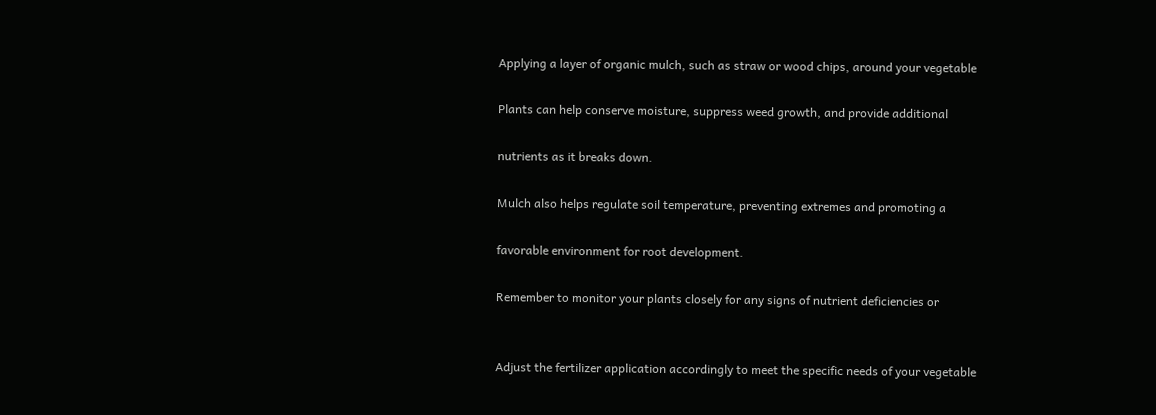Applying a layer of organic mulch, such as straw or wood chips, around your vegetable

Plants can help conserve moisture, suppress weed growth, and provide additional

nutrients as it breaks down.

Mulch also helps regulate soil temperature, preventing extremes and promoting a

favorable environment for root development.

Remember to monitor your plants closely for any signs of nutrient deficiencies or


Adjust the fertilizer application accordingly to meet the specific needs of your vegetable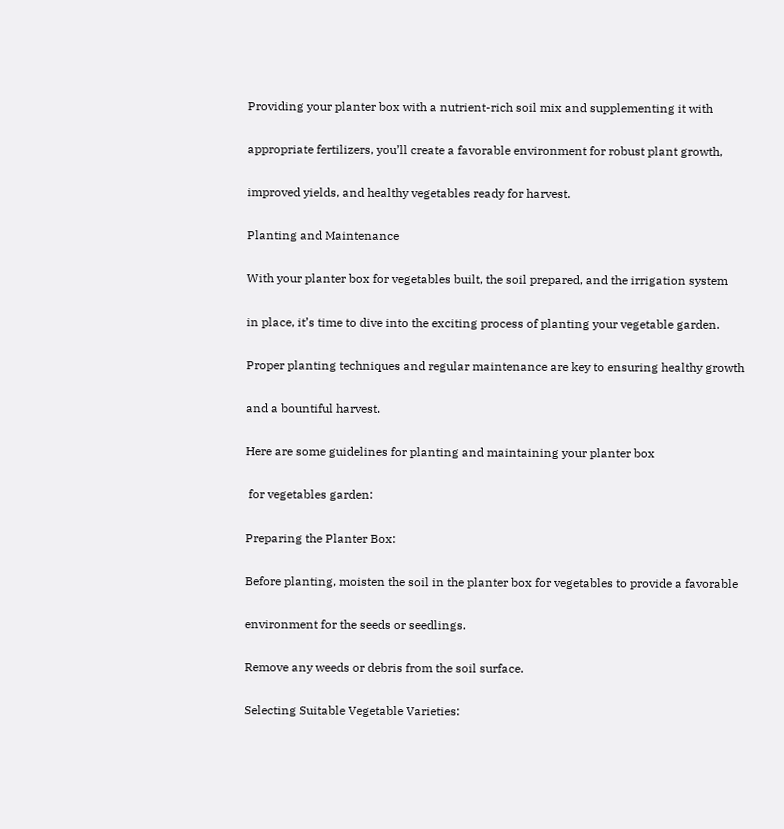Providing your planter box with a nutrient-rich soil mix and supplementing it with

appropriate fertilizers, you’ll create a favorable environment for robust plant growth,

improved yields, and healthy vegetables ready for harvest.

Planting and Maintenance

With your planter box for vegetables built, the soil prepared, and the irrigation system

in place, it’s time to dive into the exciting process of planting your vegetable garden.

Proper planting techniques and regular maintenance are key to ensuring healthy growth

and a bountiful harvest.

Here are some guidelines for planting and maintaining your planter box

 for vegetables garden:

Preparing the Planter Box:

Before planting, moisten the soil in the planter box for vegetables to provide a favorable

environment for the seeds or seedlings.

Remove any weeds or debris from the soil surface.

Selecting Suitable Vegetable Varieties: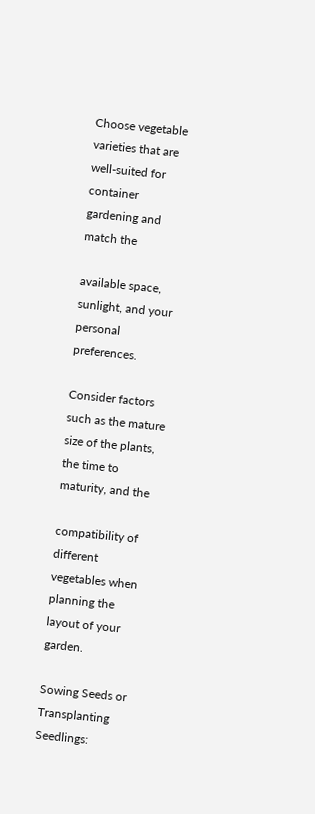Choose vegetable varieties that are well-suited for container gardening and match the

available space, sunlight, and your personal preferences.

Consider factors such as the mature size of the plants, the time to maturity, and the

compatibility of different vegetables when planning the layout of your garden.

Sowing Seeds or Transplanting Seedlings: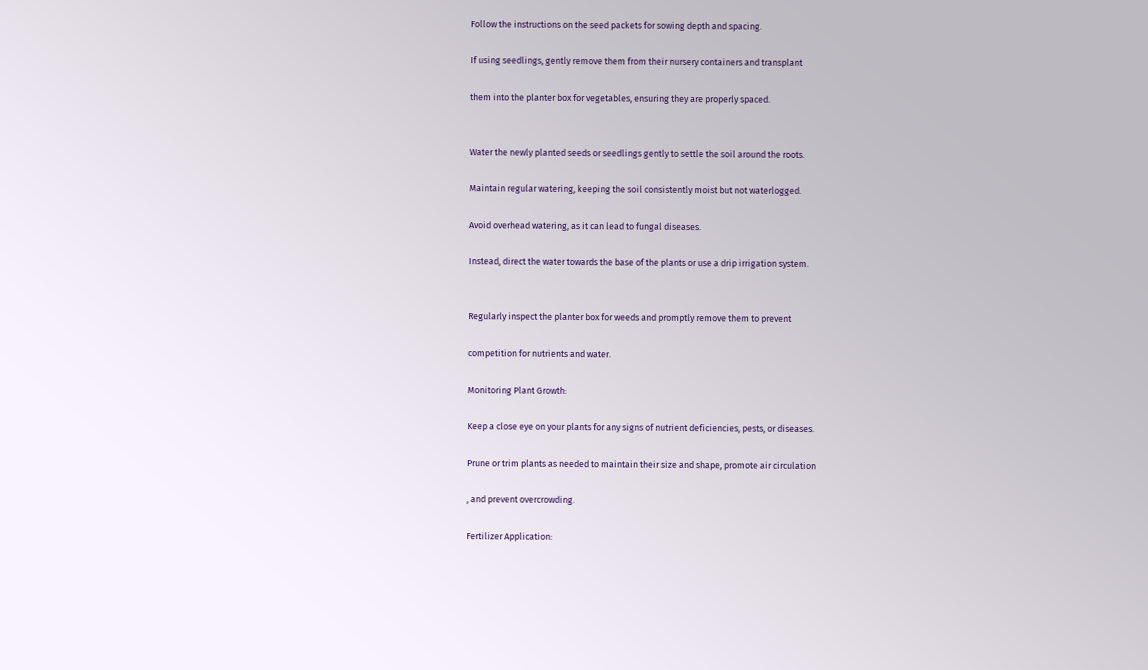Follow the instructions on the seed packets for sowing depth and spacing.

If using seedlings, gently remove them from their nursery containers and transplant

them into the planter box for vegetables, ensuring they are properly spaced.


Water the newly planted seeds or seedlings gently to settle the soil around the roots.

Maintain regular watering, keeping the soil consistently moist but not waterlogged.

Avoid overhead watering, as it can lead to fungal diseases.

Instead, direct the water towards the base of the plants or use a drip irrigation system.


Regularly inspect the planter box for weeds and promptly remove them to prevent

competition for nutrients and water.

Monitoring Plant Growth:

Keep a close eye on your plants for any signs of nutrient deficiencies, pests, or diseases.

Prune or trim plants as needed to maintain their size and shape, promote air circulation

, and prevent overcrowding.

Fertilizer Application: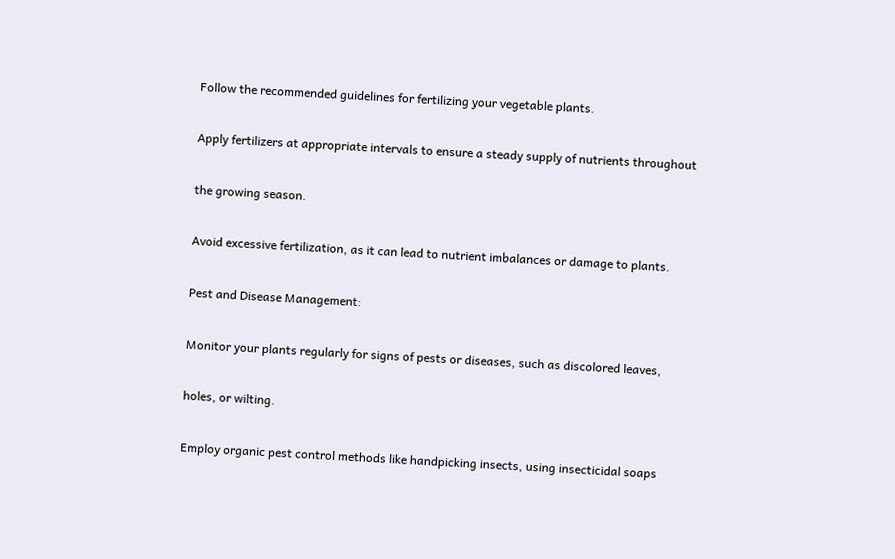Follow the recommended guidelines for fertilizing your vegetable plants.

Apply fertilizers at appropriate intervals to ensure a steady supply of nutrients throughout

the growing season.

Avoid excessive fertilization, as it can lead to nutrient imbalances or damage to plants.

Pest and Disease Management:

Monitor your plants regularly for signs of pests or diseases, such as discolored leaves,

holes, or wilting.

Employ organic pest control methods like handpicking insects, using insecticidal soaps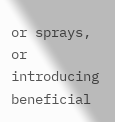or sprays, or introducing beneficial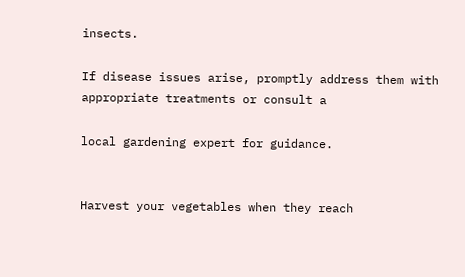insects.

If disease issues arise, promptly address them with appropriate treatments or consult a

local gardening expert for guidance.


Harvest your vegetables when they reach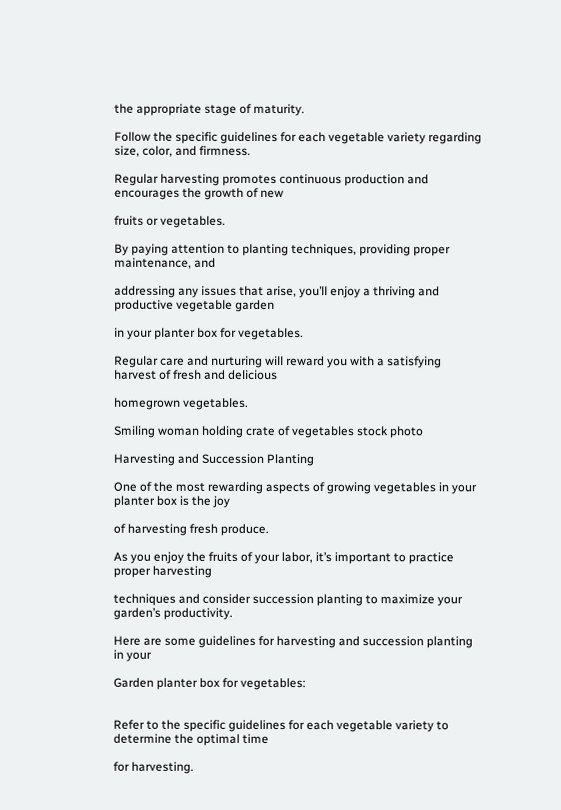the appropriate stage of maturity.

Follow the specific guidelines for each vegetable variety regarding size, color, and firmness.

Regular harvesting promotes continuous production and encourages the growth of new

fruits or vegetables.

By paying attention to planting techniques, providing proper maintenance, and

addressing any issues that arise, you’ll enjoy a thriving and productive vegetable garden

in your planter box for vegetables.

Regular care and nurturing will reward you with a satisfying harvest of fresh and delicious

homegrown vegetables.

Smiling woman holding crate of vegetables stock photo

Harvesting and Succession Planting

One of the most rewarding aspects of growing vegetables in your planter box is the joy

of harvesting fresh produce.

As you enjoy the fruits of your labor, it’s important to practice proper harvesting

techniques and consider succession planting to maximize your garden’s productivity.

Here are some guidelines for harvesting and succession planting in your

Garden planter box for vegetables:


Refer to the specific guidelines for each vegetable variety to determine the optimal time

for harvesting.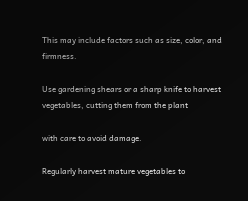This may include factors such as size, color, and firmness.

Use gardening shears or a sharp knife to harvest vegetables, cutting them from the plant

with care to avoid damage.

Regularly harvest mature vegetables to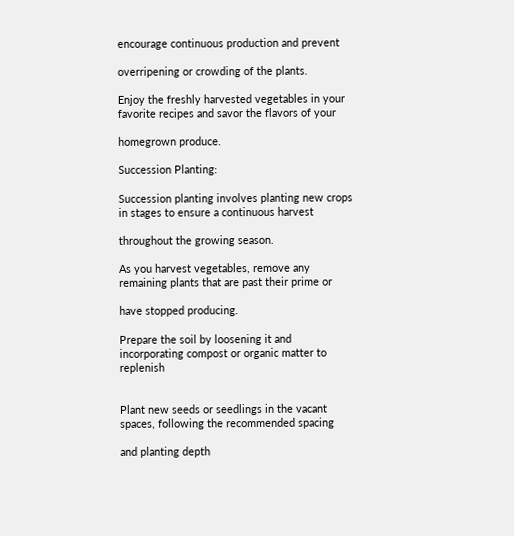encourage continuous production and prevent

overripening or crowding of the plants.

Enjoy the freshly harvested vegetables in your favorite recipes and savor the flavors of your

homegrown produce.

Succession Planting:

Succession planting involves planting new crops in stages to ensure a continuous harvest

throughout the growing season.

As you harvest vegetables, remove any remaining plants that are past their prime or

have stopped producing.

Prepare the soil by loosening it and incorporating compost or organic matter to replenish


Plant new seeds or seedlings in the vacant spaces, following the recommended spacing

and planting depth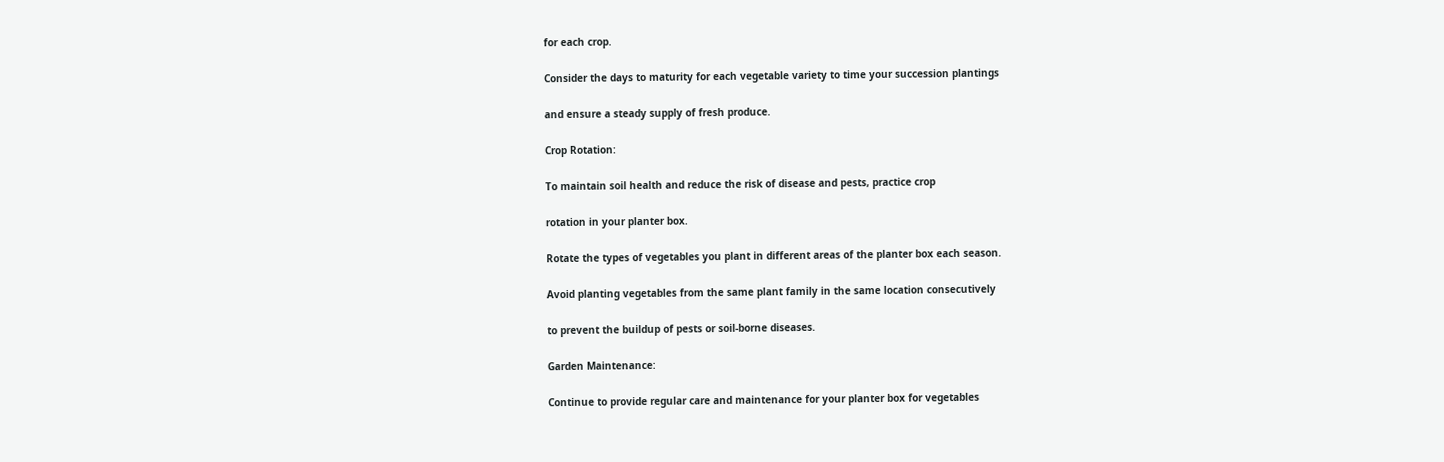for each crop.

Consider the days to maturity for each vegetable variety to time your succession plantings

and ensure a steady supply of fresh produce.

Crop Rotation:

To maintain soil health and reduce the risk of disease and pests, practice crop

rotation in your planter box.

Rotate the types of vegetables you plant in different areas of the planter box each season.

Avoid planting vegetables from the same plant family in the same location consecutively

to prevent the buildup of pests or soil-borne diseases.

Garden Maintenance:

Continue to provide regular care and maintenance for your planter box for vegetables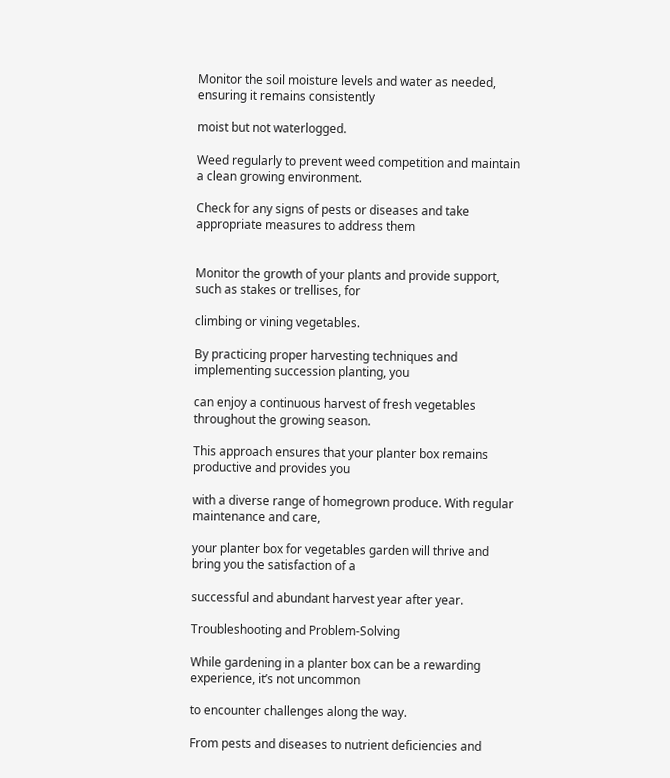Monitor the soil moisture levels and water as needed, ensuring it remains consistently

moist but not waterlogged.

Weed regularly to prevent weed competition and maintain a clean growing environment.

Check for any signs of pests or diseases and take appropriate measures to address them


Monitor the growth of your plants and provide support, such as stakes or trellises, for

climbing or vining vegetables.

By practicing proper harvesting techniques and implementing succession planting, you

can enjoy a continuous harvest of fresh vegetables throughout the growing season.

This approach ensures that your planter box remains productive and provides you

with a diverse range of homegrown produce. With regular maintenance and care,

your planter box for vegetables garden will thrive and bring you the satisfaction of a

successful and abundant harvest year after year.

Troubleshooting and Problem-Solving

While gardening in a planter box can be a rewarding experience, it’s not uncommon

to encounter challenges along the way.

From pests and diseases to nutrient deficiencies and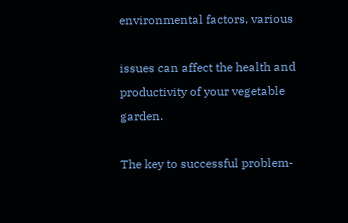environmental factors, various

issues can affect the health and productivity of your vegetable garden.

The key to successful problem-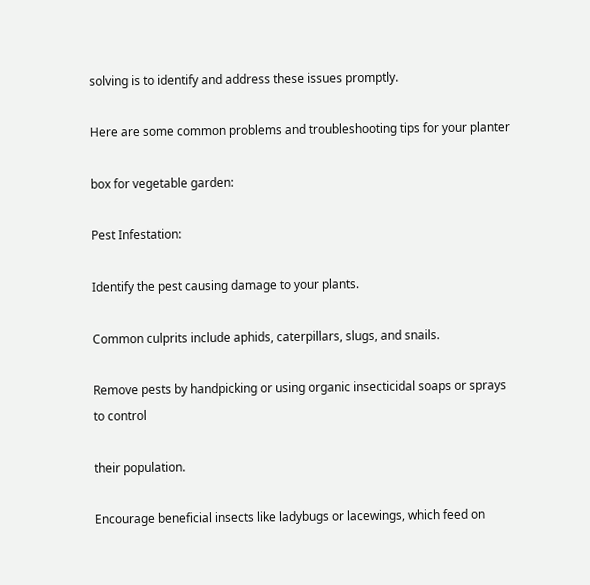solving is to identify and address these issues promptly.

Here are some common problems and troubleshooting tips for your planter

box for vegetable garden:

Pest Infestation:

Identify the pest causing damage to your plants.

Common culprits include aphids, caterpillars, slugs, and snails.

Remove pests by handpicking or using organic insecticidal soaps or sprays to control

their population.

Encourage beneficial insects like ladybugs or lacewings, which feed on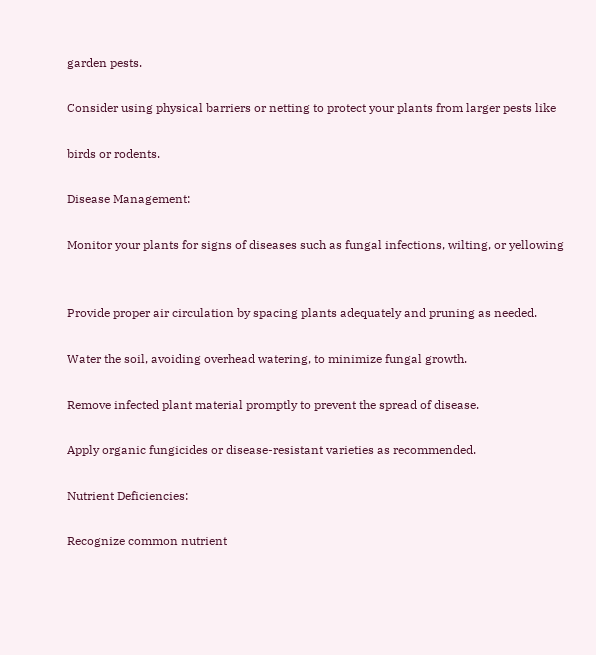garden pests.

Consider using physical barriers or netting to protect your plants from larger pests like

birds or rodents.

Disease Management:

Monitor your plants for signs of diseases such as fungal infections, wilting, or yellowing


Provide proper air circulation by spacing plants adequately and pruning as needed.

Water the soil, avoiding overhead watering, to minimize fungal growth.

Remove infected plant material promptly to prevent the spread of disease.

Apply organic fungicides or disease-resistant varieties as recommended.

Nutrient Deficiencies:

Recognize common nutrient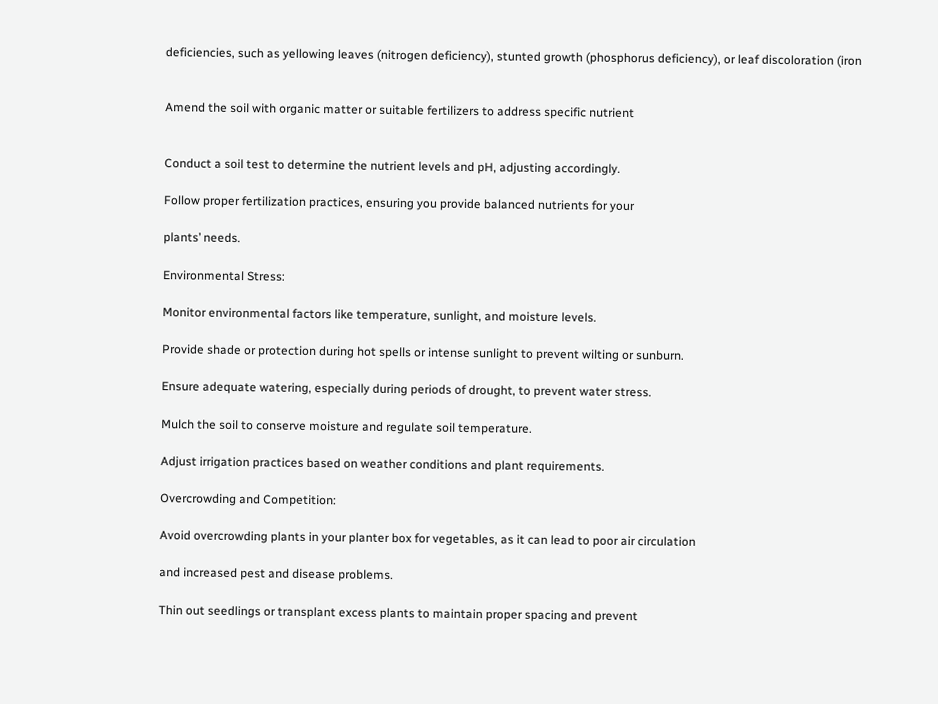deficiencies, such as yellowing leaves (nitrogen deficiency), stunted growth (phosphorus deficiency), or leaf discoloration (iron


Amend the soil with organic matter or suitable fertilizers to address specific nutrient


Conduct a soil test to determine the nutrient levels and pH, adjusting accordingly.

Follow proper fertilization practices, ensuring you provide balanced nutrients for your

plants’ needs.

Environmental Stress:

Monitor environmental factors like temperature, sunlight, and moisture levels.

Provide shade or protection during hot spells or intense sunlight to prevent wilting or sunburn.

Ensure adequate watering, especially during periods of drought, to prevent water stress.

Mulch the soil to conserve moisture and regulate soil temperature.

Adjust irrigation practices based on weather conditions and plant requirements.

Overcrowding and Competition:

Avoid overcrowding plants in your planter box for vegetables, as it can lead to poor air circulation

and increased pest and disease problems.

Thin out seedlings or transplant excess plants to maintain proper spacing and prevent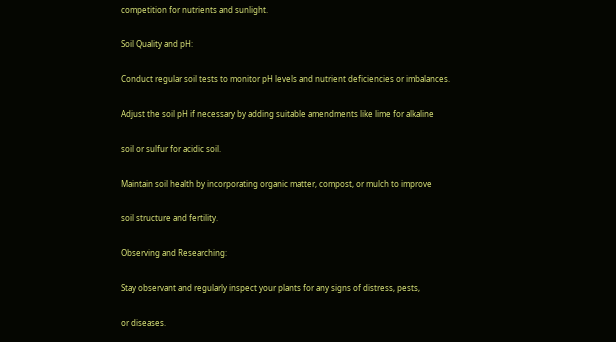competition for nutrients and sunlight.

Soil Quality and pH:

Conduct regular soil tests to monitor pH levels and nutrient deficiencies or imbalances.

Adjust the soil pH if necessary by adding suitable amendments like lime for alkaline

soil or sulfur for acidic soil.

Maintain soil health by incorporating organic matter, compost, or mulch to improve

soil structure and fertility.

Observing and Researching:

Stay observant and regularly inspect your plants for any signs of distress, pests,

or diseases.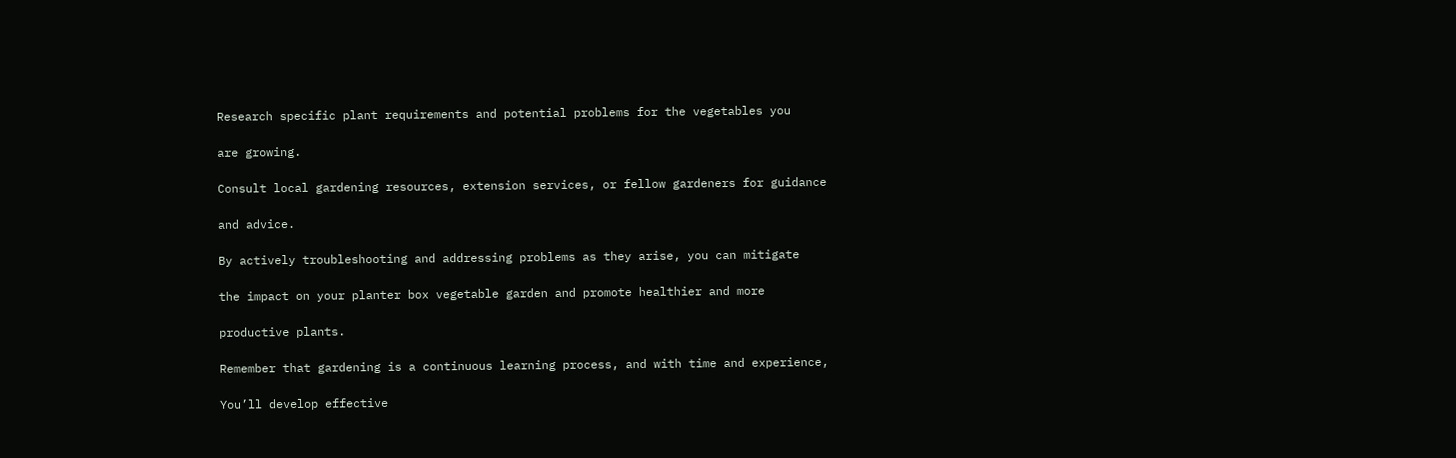Research specific plant requirements and potential problems for the vegetables you

are growing.

Consult local gardening resources, extension services, or fellow gardeners for guidance

and advice.

By actively troubleshooting and addressing problems as they arise, you can mitigate

the impact on your planter box vegetable garden and promote healthier and more

productive plants.

Remember that gardening is a continuous learning process, and with time and experience,

You’ll develop effective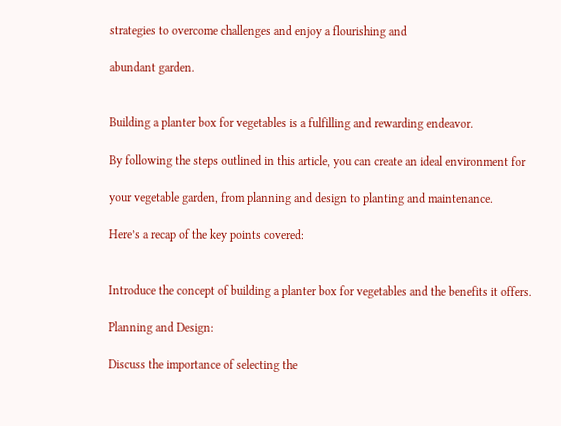strategies to overcome challenges and enjoy a flourishing and

abundant garden.


Building a planter box for vegetables is a fulfilling and rewarding endeavor.

By following the steps outlined in this article, you can create an ideal environment for

your vegetable garden, from planning and design to planting and maintenance.

Here’s a recap of the key points covered:


Introduce the concept of building a planter box for vegetables and the benefits it offers.

Planning and Design:

Discuss the importance of selecting the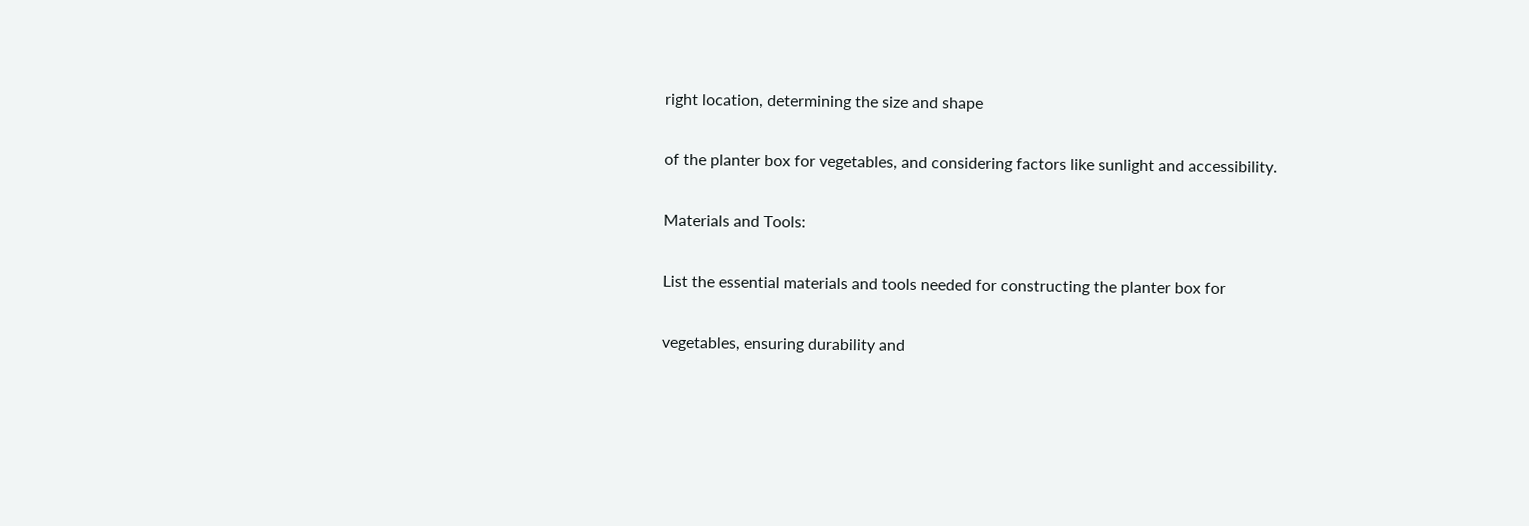right location, determining the size and shape

of the planter box for vegetables, and considering factors like sunlight and accessibility.

Materials and Tools:

List the essential materials and tools needed for constructing the planter box for

vegetables, ensuring durability and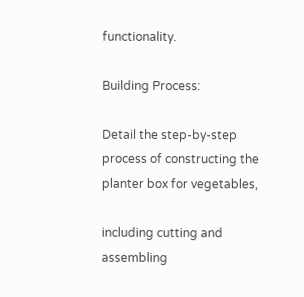functionality.

Building Process:

Detail the step-by-step process of constructing the planter box for vegetables,

including cutting and assembling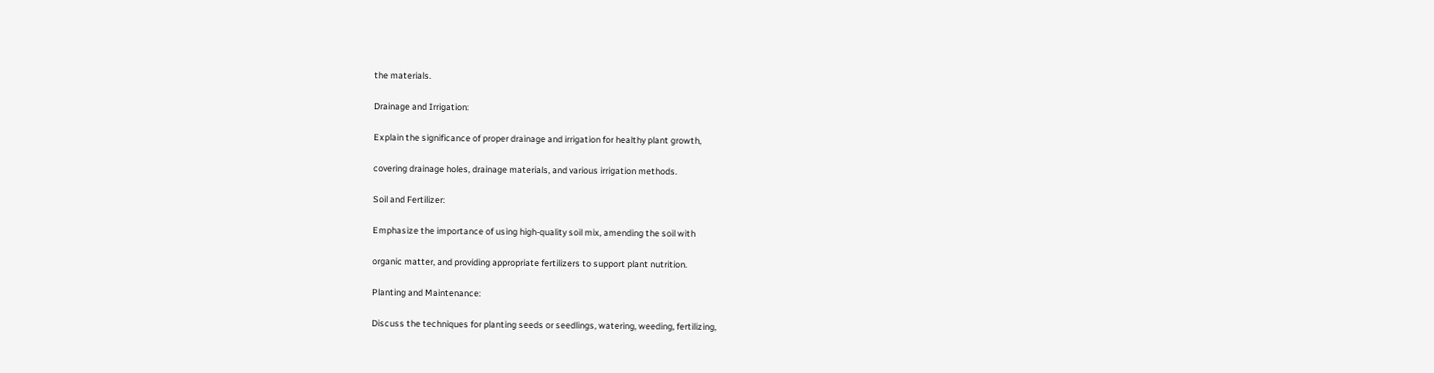the materials.

Drainage and Irrigation:

Explain the significance of proper drainage and irrigation for healthy plant growth,

covering drainage holes, drainage materials, and various irrigation methods.

Soil and Fertilizer:

Emphasize the importance of using high-quality soil mix, amending the soil with

organic matter, and providing appropriate fertilizers to support plant nutrition.

Planting and Maintenance:

Discuss the techniques for planting seeds or seedlings, watering, weeding, fertilizing,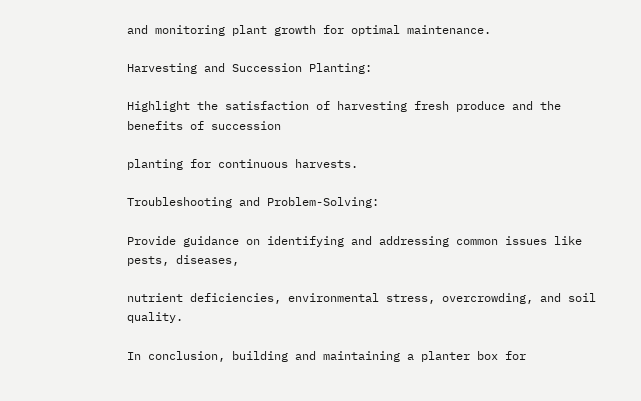and monitoring plant growth for optimal maintenance.

Harvesting and Succession Planting:

Highlight the satisfaction of harvesting fresh produce and the benefits of succession

planting for continuous harvests.

Troubleshooting and Problem-Solving:

Provide guidance on identifying and addressing common issues like pests, diseases,

nutrient deficiencies, environmental stress, overcrowding, and soil quality.

In conclusion, building and maintaining a planter box for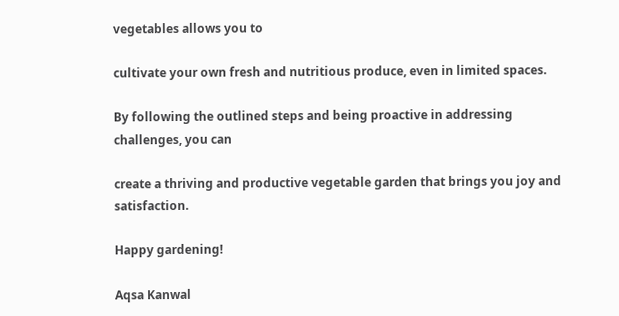vegetables allows you to

cultivate your own fresh and nutritious produce, even in limited spaces.

By following the outlined steps and being proactive in addressing challenges, you can

create a thriving and productive vegetable garden that brings you joy and satisfaction.

Happy gardening!

Aqsa Kanwal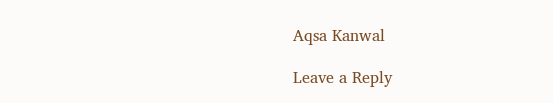Aqsa Kanwal

Leave a Reply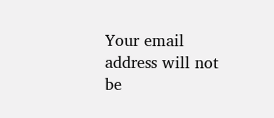Your email address will not be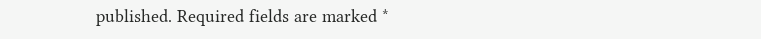published. Required fields are marked *